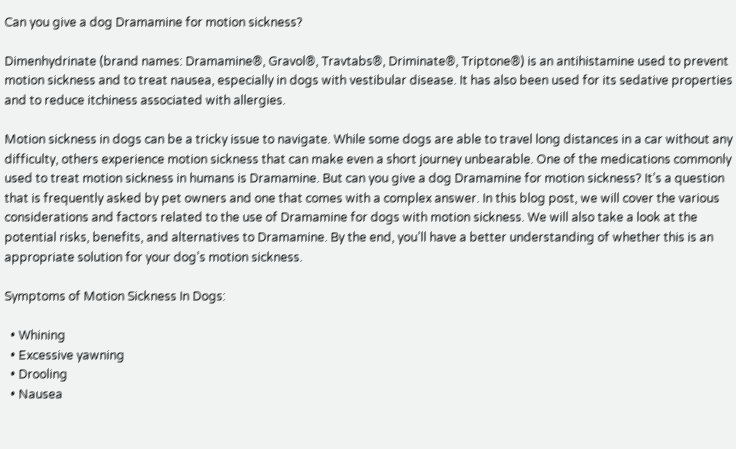Can you give a dog Dramamine for motion sickness?

Dimenhydrinate (brand names: Dramamine®, Gravol®, Travtabs®, Driminate®, Triptone®) is an antihistamine used to prevent motion sickness and to treat nausea, especially in dogs with vestibular disease. It has also been used for its sedative properties and to reduce itchiness associated with allergies.

Motion sickness in dogs can be a tricky issue to navigate. While some dogs are able to travel long distances in a car without any difficulty, others experience motion sickness that can make even a short journey unbearable. One of the medications commonly used to treat motion sickness in humans is Dramamine. But can you give a dog Dramamine for motion sickness? It’s a question that is frequently asked by pet owners and one that comes with a complex answer. In this blog post, we will cover the various considerations and factors related to the use of Dramamine for dogs with motion sickness. We will also take a look at the potential risks, benefits, and alternatives to Dramamine. By the end, you’ll have a better understanding of whether this is an appropriate solution for your dog’s motion sickness.

Symptoms of Motion Sickness In Dogs:

  • Whining
  • Excessive yawning
  • Drooling
  • Nausea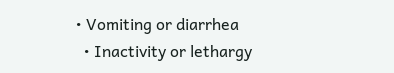• Vomiting or diarrhea
  • Inactivity or lethargy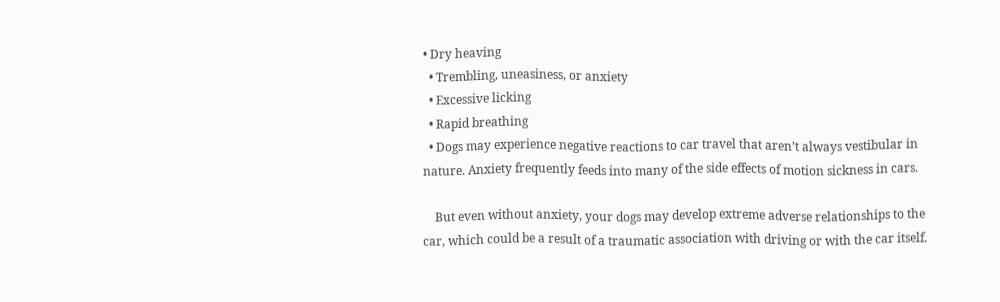• Dry heaving
  • Trembling, uneasiness, or anxiety
  • Excessive licking
  • Rapid breathing
  • Dogs may experience negative reactions to car travel that aren’t always vestibular in nature. Anxiety frequently feeds into many of the side effects of motion sickness in cars.

    But even without anxiety, your dogs may develop extreme adverse relationships to the car, which could be a result of a traumatic association with driving or with the car itself.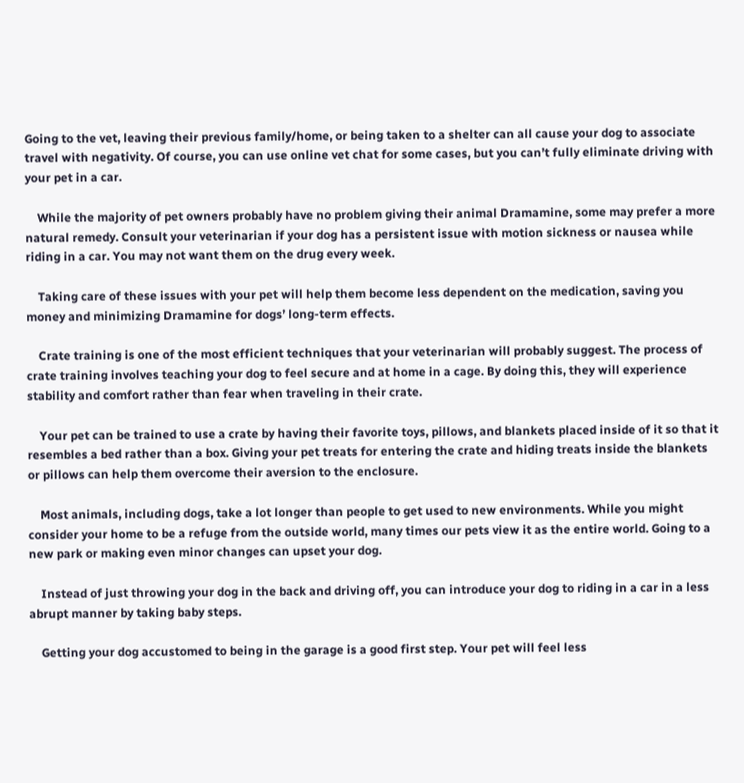Going to the vet, leaving their previous family/home, or being taken to a shelter can all cause your dog to associate travel with negativity. Of course, you can use online vet chat for some cases, but you can’t fully eliminate driving with your pet in a car.

    While the majority of pet owners probably have no problem giving their animal Dramamine, some may prefer a more natural remedy. Consult your veterinarian if your dog has a persistent issue with motion sickness or nausea while riding in a car. You may not want them on the drug every week.

    Taking care of these issues with your pet will help them become less dependent on the medication, saving you money and minimizing Dramamine for dogs’ long-term effects.

    Crate training is one of the most efficient techniques that your veterinarian will probably suggest. The process of crate training involves teaching your dog to feel secure and at home in a cage. By doing this, they will experience stability and comfort rather than fear when traveling in their crate.

    Your pet can be trained to use a crate by having their favorite toys, pillows, and blankets placed inside of it so that it resembles a bed rather than a box. Giving your pet treats for entering the crate and hiding treats inside the blankets or pillows can help them overcome their aversion to the enclosure.

    Most animals, including dogs, take a lot longer than people to get used to new environments. While you might consider your home to be a refuge from the outside world, many times our pets view it as the entire world. Going to a new park or making even minor changes can upset your dog.

    Instead of just throwing your dog in the back and driving off, you can introduce your dog to riding in a car in a less abrupt manner by taking baby steps.

    Getting your dog accustomed to being in the garage is a good first step. Your pet will feel less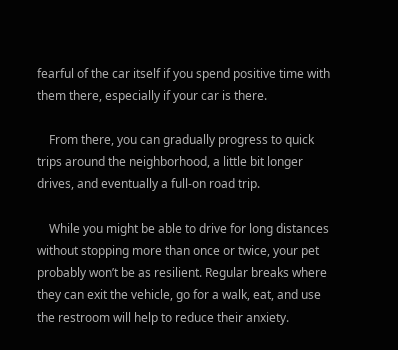fearful of the car itself if you spend positive time with them there, especially if your car is there.

    From there, you can gradually progress to quick trips around the neighborhood, a little bit longer drives, and eventually a full-on road trip.

    While you might be able to drive for long distances without stopping more than once or twice, your pet probably won’t be as resilient. Regular breaks where they can exit the vehicle, go for a walk, eat, and use the restroom will help to reduce their anxiety.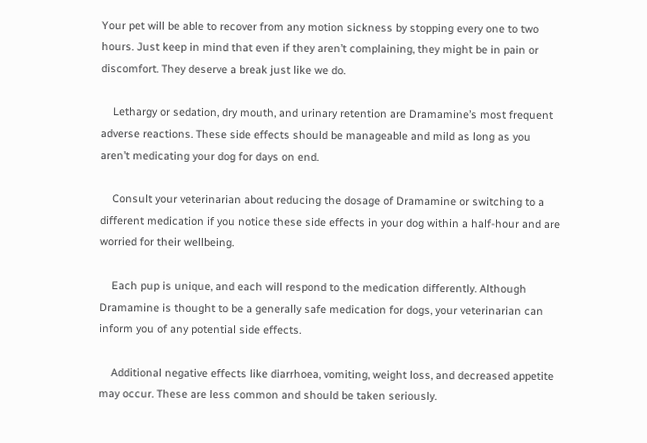Your pet will be able to recover from any motion sickness by stopping every one to two hours. Just keep in mind that even if they aren’t complaining, they might be in pain or discomfort. They deserve a break just like we do.

    Lethargy or sedation, dry mouth, and urinary retention are Dramamine’s most frequent adverse reactions. These side effects should be manageable and mild as long as you aren’t medicating your dog for days on end.

    Consult your veterinarian about reducing the dosage of Dramamine or switching to a different medication if you notice these side effects in your dog within a half-hour and are worried for their wellbeing.

    Each pup is unique, and each will respond to the medication differently. Although Dramamine is thought to be a generally safe medication for dogs, your veterinarian can inform you of any potential side effects.

    Additional negative effects like diarrhoea, vomiting, weight loss, and decreased appetite may occur. These are less common and should be taken seriously.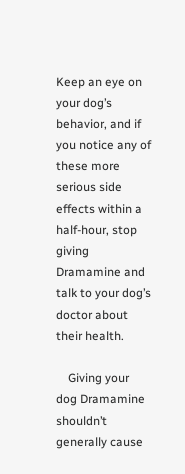Keep an eye on your dog’s behavior, and if you notice any of these more serious side effects within a half-hour, stop giving Dramamine and talk to your dog’s doctor about their health.

    Giving your dog Dramamine shouldn’t generally cause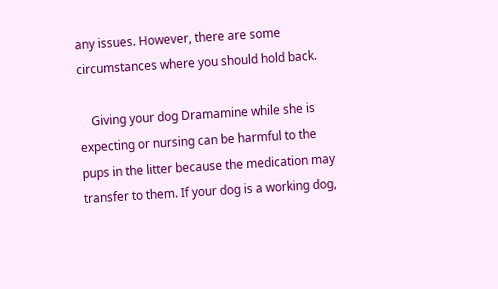any issues. However, there are some circumstances where you should hold back.

    Giving your dog Dramamine while she is expecting or nursing can be harmful to the pups in the litter because the medication may transfer to them. If your dog is a working dog,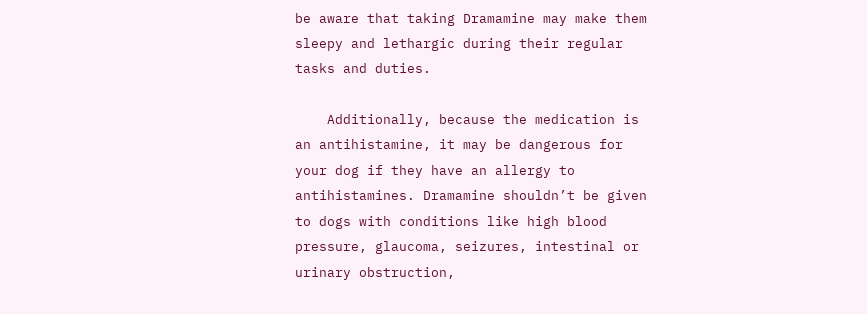be aware that taking Dramamine may make them sleepy and lethargic during their regular tasks and duties.

    Additionally, because the medication is an antihistamine, it may be dangerous for your dog if they have an allergy to antihistamines. Dramamine shouldn’t be given to dogs with conditions like high blood pressure, glaucoma, seizures, intestinal or urinary obstruction,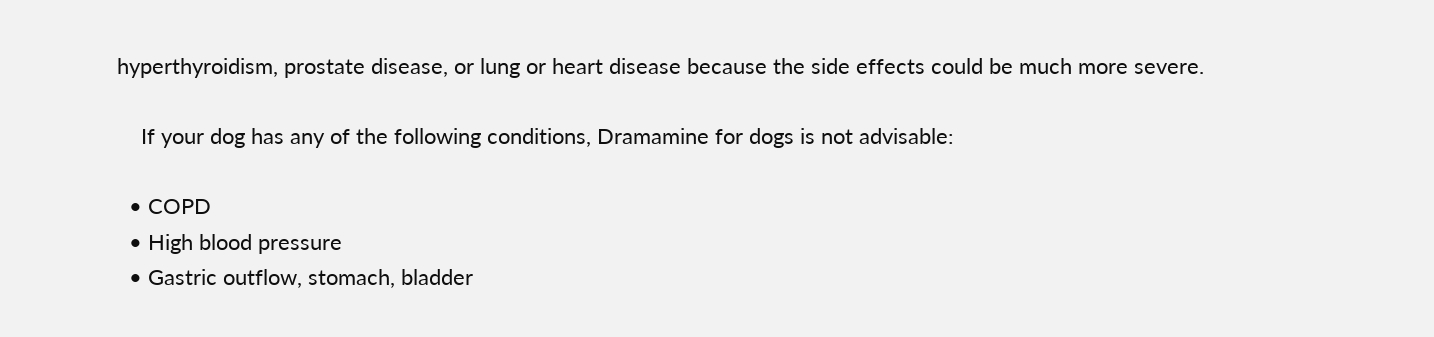hyperthyroidism, prostate disease, or lung or heart disease because the side effects could be much more severe.

    If your dog has any of the following conditions, Dramamine for dogs is not advisable:

  • COPD
  • High blood pressure
  • Gastric outflow, stomach, bladder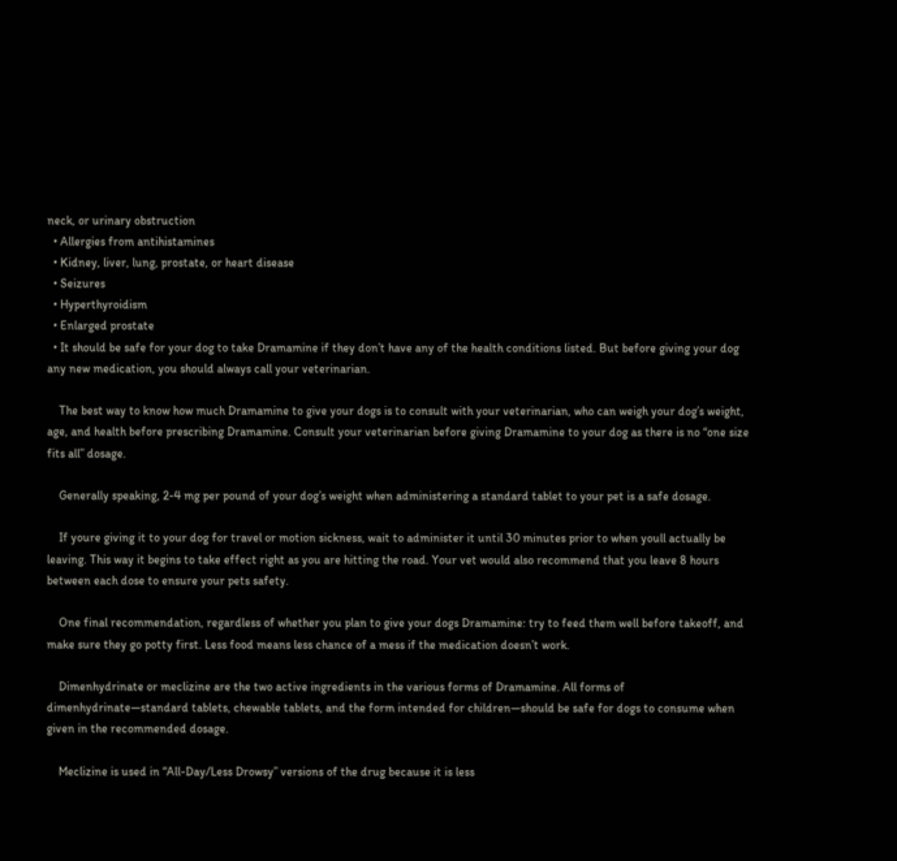neck, or urinary obstruction
  • Allergies from antihistamines
  • Kidney, liver, lung, prostate, or heart disease
  • Seizures
  • Hyperthyroidism
  • Enlarged prostate
  • It should be safe for your dog to take Dramamine if they don’t have any of the health conditions listed. But before giving your dog any new medication, you should always call your veterinarian.

    The best way to know how much Dramamine to give your dogs is to consult with your veterinarian, who can weigh your dog’s weight, age, and health before prescribing Dramamine. Consult your veterinarian before giving Dramamine to your dog as there is no “one size fits all” dosage.

    Generally speaking, 2-4 mg per pound of your dog’s weight when administering a standard tablet to your pet is a safe dosage.

    If youre giving it to your dog for travel or motion sickness, wait to administer it until 30 minutes prior to when youll actually be leaving. This way it begins to take effect right as you are hitting the road. Your vet would also recommend that you leave 8 hours between each dose to ensure your pets safety.

    One final recommendation, regardless of whether you plan to give your dogs Dramamine: try to feed them well before takeoff, and make sure they go potty first. Less food means less chance of a mess if the medication doesn’t work.

    Dimenhydrinate or meclizine are the two active ingredients in the various forms of Dramamine. All forms of dimenhydrinate—standard tablets, chewable tablets, and the form intended for children—should be safe for dogs to consume when given in the recommended dosage.

    Meclizine is used in “All-Day/Less Drowsy” versions of the drug because it is less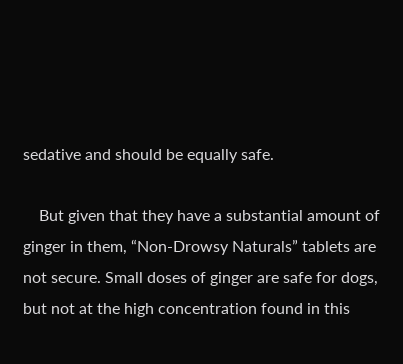sedative and should be equally safe.

    But given that they have a substantial amount of ginger in them, “Non-Drowsy Naturals” tablets are not secure. Small doses of ginger are safe for dogs, but not at the high concentration found in this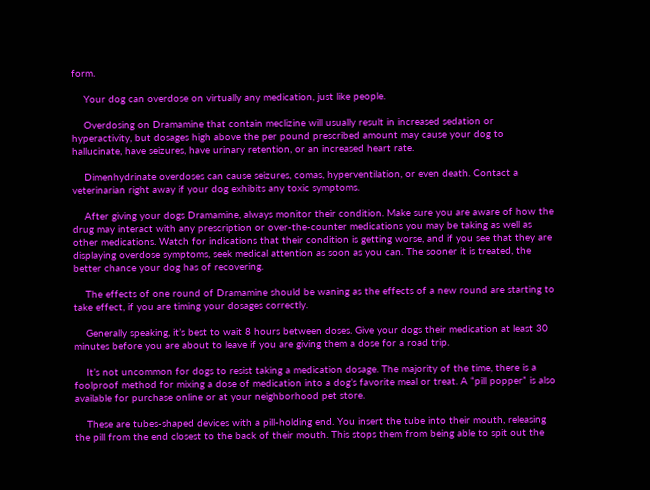form.

    Your dog can overdose on virtually any medication, just like people.

    Overdosing on Dramamine that contain meclizine will usually result in increased sedation or hyperactivity, but dosages high above the per pound prescribed amount may cause your dog to hallucinate, have seizures, have urinary retention, or an increased heart rate.

    Dimenhydrinate overdoses can cause seizures, comas, hyperventilation, or even death. Contact a veterinarian right away if your dog exhibits any toxic symptoms.

    After giving your dogs Dramamine, always monitor their condition. Make sure you are aware of how the drug may interact with any prescription or over-the-counter medications you may be taking as well as other medications. Watch for indications that their condition is getting worse, and if you see that they are displaying overdose symptoms, seek medical attention as soon as you can. The sooner it is treated, the better chance your dog has of recovering.

    The effects of one round of Dramamine should be waning as the effects of a new round are starting to take effect, if you are timing your dosages correctly.

    Generally speaking, it’s best to wait 8 hours between doses. Give your dogs their medication at least 30 minutes before you are about to leave if you are giving them a dose for a road trip.

    It’s not uncommon for dogs to resist taking a medication dosage. The majority of the time, there is a foolproof method for mixing a dose of medication into a dog’s favorite meal or treat. A “pill popper” is also available for purchase online or at your neighborhood pet store.

    These are tubes-shaped devices with a pill-holding end. You insert the tube into their mouth, releasing the pill from the end closest to the back of their mouth. This stops them from being able to spit out the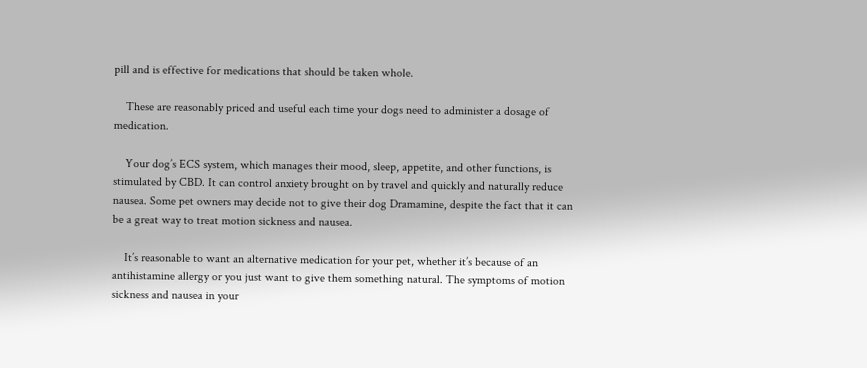pill and is effective for medications that should be taken whole.

    These are reasonably priced and useful each time your dogs need to administer a dosage of medication.

    Your dog’s ECS system, which manages their mood, sleep, appetite, and other functions, is stimulated by CBD. It can control anxiety brought on by travel and quickly and naturally reduce nausea. Some pet owners may decide not to give their dog Dramamine, despite the fact that it can be a great way to treat motion sickness and nausea.

    It’s reasonable to want an alternative medication for your pet, whether it’s because of an antihistamine allergy or you just want to give them something natural. The symptoms of motion sickness and nausea in your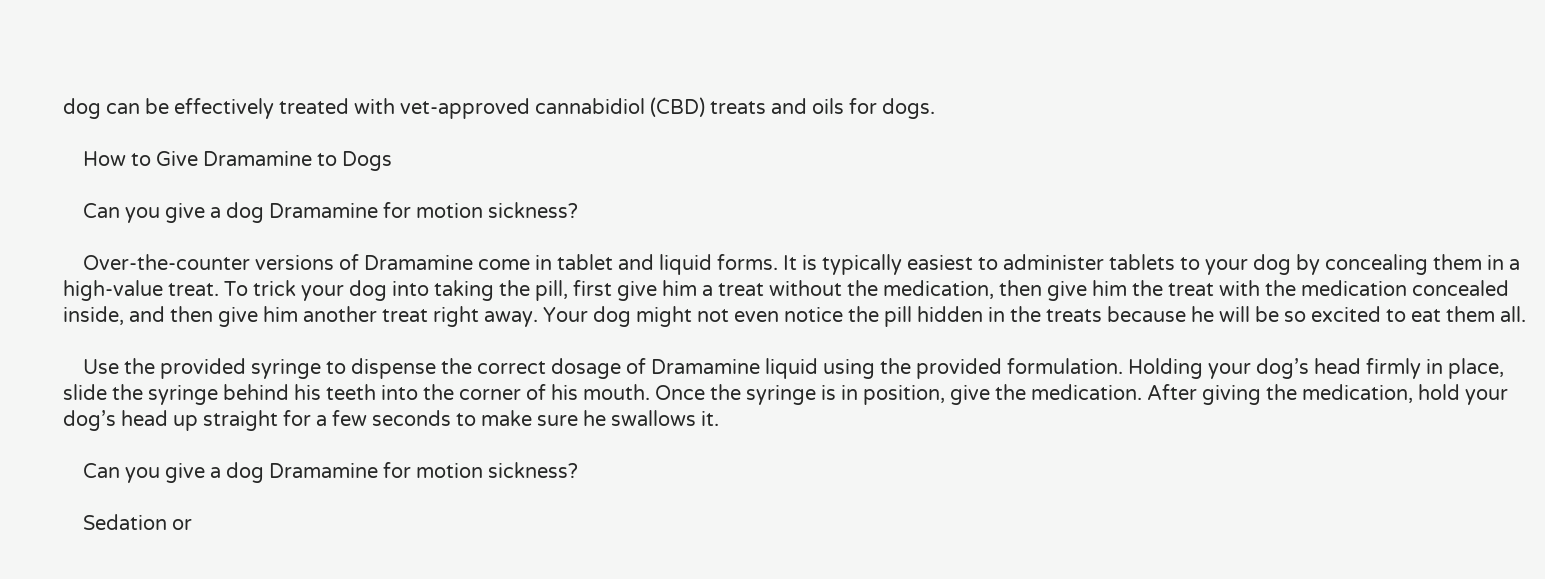dog can be effectively treated with vet-approved cannabidiol (CBD) treats and oils for dogs.

    How to Give Dramamine to Dogs

    Can you give a dog Dramamine for motion sickness?

    Over-the-counter versions of Dramamine come in tablet and liquid forms. It is typically easiest to administer tablets to your dog by concealing them in a high-value treat. To trick your dog into taking the pill, first give him a treat without the medication, then give him the treat with the medication concealed inside, and then give him another treat right away. Your dog might not even notice the pill hidden in the treats because he will be so excited to eat them all.

    Use the provided syringe to dispense the correct dosage of Dramamine liquid using the provided formulation. Holding your dog’s head firmly in place, slide the syringe behind his teeth into the corner of his mouth. Once the syringe is in position, give the medication. After giving the medication, hold your dog’s head up straight for a few seconds to make sure he swallows it.

    Can you give a dog Dramamine for motion sickness?

    Sedation or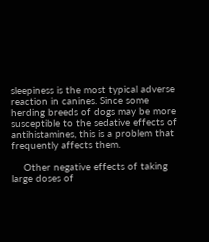sleepiness is the most typical adverse reaction in canines. Since some herding breeds of dogs may be more susceptible to the sedative effects of antihistamines, this is a problem that frequently affects them.

    Other negative effects of taking large doses of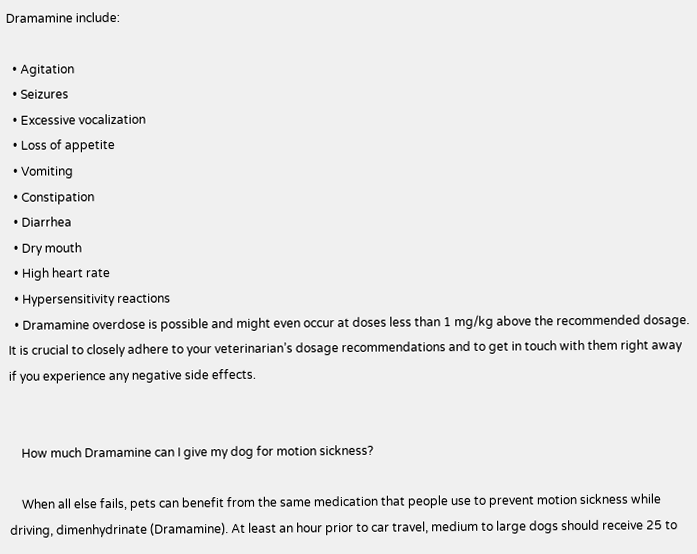Dramamine include:

  • Agitation
  • Seizures
  • Excessive vocalization
  • Loss of appetite
  • Vomiting
  • Constipation
  • Diarrhea
  • Dry mouth
  • High heart rate
  • Hypersensitivity reactions
  • Dramamine overdose is possible and might even occur at doses less than 1 mg/kg above the recommended dosage. It is crucial to closely adhere to your veterinarian’s dosage recommendations and to get in touch with them right away if you experience any negative side effects.


    How much Dramamine can I give my dog for motion sickness?

    When all else fails, pets can benefit from the same medication that people use to prevent motion sickness while driving, dimenhydrinate (Dramamine). At least an hour prior to car travel, medium to large dogs should receive 25 to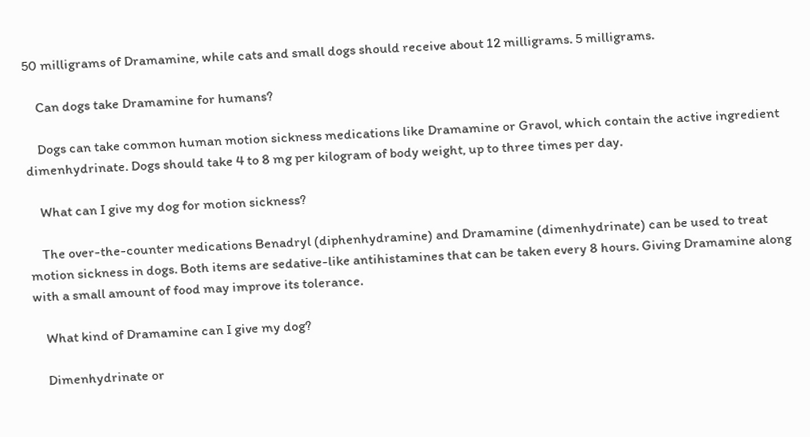50 milligrams of Dramamine, while cats and small dogs should receive about 12 milligrams. 5 milligrams.

    Can dogs take Dramamine for humans?

    Dogs can take common human motion sickness medications like Dramamine or Gravol, which contain the active ingredient dimenhydrinate. Dogs should take 4 to 8 mg per kilogram of body weight, up to three times per day.

    What can I give my dog for motion sickness?

    The over-the-counter medications Benadryl (diphenhydramine) and Dramamine (dimenhydrinate) can be used to treat motion sickness in dogs. Both items are sedative-like antihistamines that can be taken every 8 hours. Giving Dramamine along with a small amount of food may improve its tolerance.

    What kind of Dramamine can I give my dog?

    Dimenhydrinate or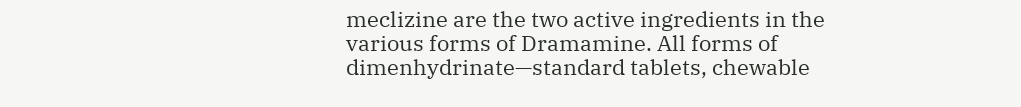meclizine are the two active ingredients in the various forms of Dramamine. All forms of dimenhydrinate—standard tablets, chewable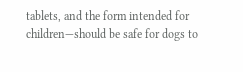tablets, and the form intended for children—should be safe for dogs to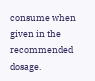consume when given in the recommended dosage.